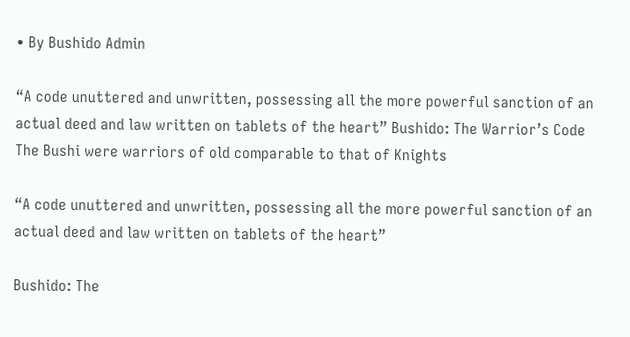• By Bushido Admin

“A code unuttered and unwritten, possessing all the more powerful sanction of an actual deed and law written on tablets of the heart” Bushido: The Warrior’s Code The Bushi were warriors of old comparable to that of Knights

“A code unuttered and unwritten, possessing all the more powerful sanction of an actual deed and law written on tablets of the heart”

Bushido: The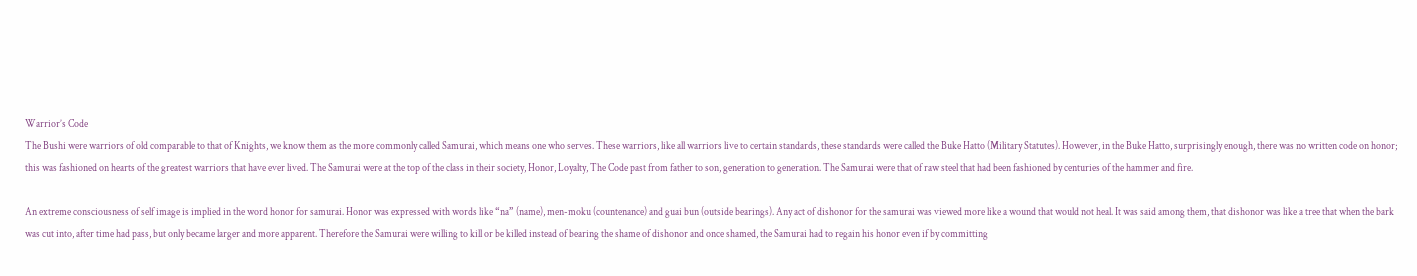Warrior’s Code
The Bushi were warriors of old comparable to that of Knights, we know them as the more commonly called Samurai, which means one who serves. These warriors, like all warriors live to certain standards, these standards were called the Buke Hatto (Military Statutes). However, in the Buke Hatto, surprisingly enough, there was no written code on honor; this was fashioned on hearts of the greatest warriors that have ever lived. The Samurai were at the top of the class in their society, Honor, Loyalty, The Code past from father to son, generation to generation. The Samurai were that of raw steel that had been fashioned by centuries of the hammer and fire.

An extreme consciousness of self image is implied in the word honor for samurai. Honor was expressed with words like “na” (name), men-moku (countenance) and guai bun (outside bearings). Any act of dishonor for the samurai was viewed more like a wound that would not heal. It was said among them, that dishonor was like a tree that when the bark was cut into, after time had pass, but only became larger and more apparent. Therefore the Samurai were willing to kill or be killed instead of bearing the shame of dishonor and once shamed, the Samurai had to regain his honor even if by committing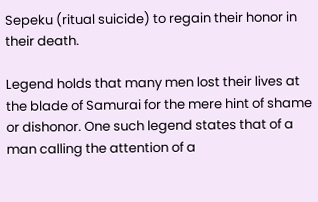Sepeku (ritual suicide) to regain their honor in their death.

Legend holds that many men lost their lives at the blade of Samurai for the mere hint of shame or dishonor. One such legend states that of a man calling the attention of a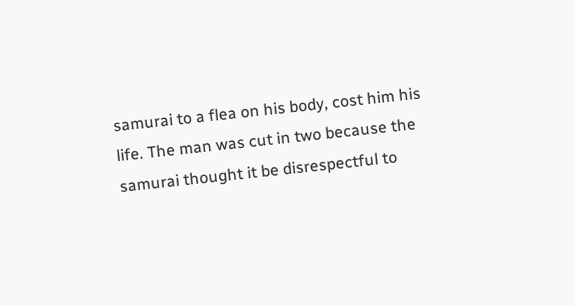samurai to a flea on his body, cost him his life. The man was cut in two because the samurai thought it be disrespectful to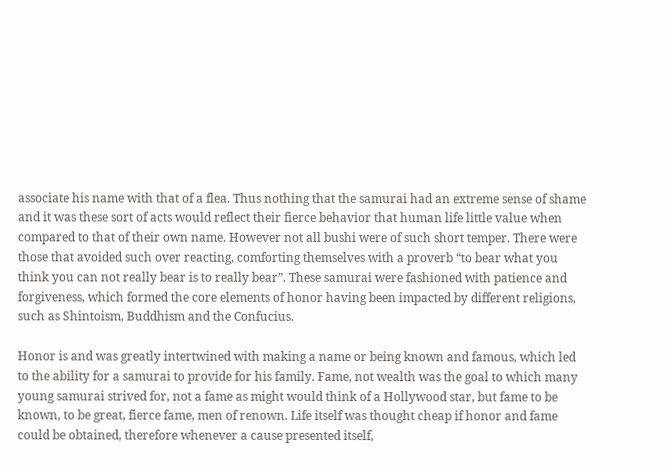associate his name with that of a flea. Thus nothing that the samurai had an extreme sense of shame and it was these sort of acts would reflect their fierce behavior that human life little value when compared to that of their own name. However not all bushi were of such short temper. There were those that avoided such over reacting, comforting themselves with a proverb “to bear what you think you can not really bear is to really bear”. These samurai were fashioned with patience and forgiveness, which formed the core elements of honor having been impacted by different religions, such as Shintoism, Buddhism and the Confucius.

Honor is and was greatly intertwined with making a name or being known and famous, which led to the ability for a samurai to provide for his family. Fame, not wealth was the goal to which many young samurai strived for, not a fame as might would think of a Hollywood star, but fame to be known, to be great, fierce fame, men of renown. Life itself was thought cheap if honor and fame could be obtained, therefore whenever a cause presented itself,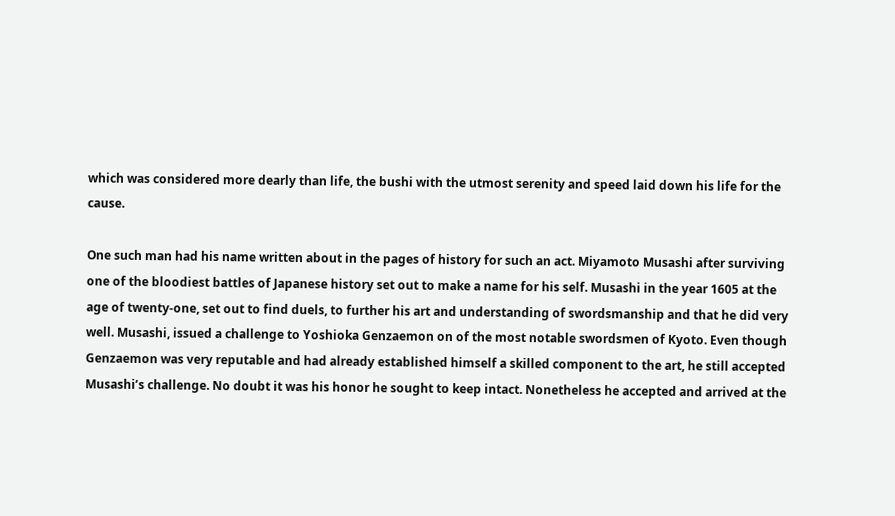which was considered more dearly than life, the bushi with the utmost serenity and speed laid down his life for the cause.

One such man had his name written about in the pages of history for such an act. Miyamoto Musashi after surviving one of the bloodiest battles of Japanese history set out to make a name for his self. Musashi in the year 1605 at the age of twenty-one, set out to find duels, to further his art and understanding of swordsmanship and that he did very well. Musashi, issued a challenge to Yoshioka Genzaemon on of the most notable swordsmen of Kyoto. Even though Genzaemon was very reputable and had already established himself a skilled component to the art, he still accepted Musashi’s challenge. No doubt it was his honor he sought to keep intact. Nonetheless he accepted and arrived at the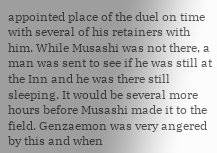appointed place of the duel on time with several of his retainers with him. While Musashi was not there, a man was sent to see if he was still at the Inn and he was there still sleeping. It would be several more hours before Musashi made it to the field. Genzaemon was very angered by this and when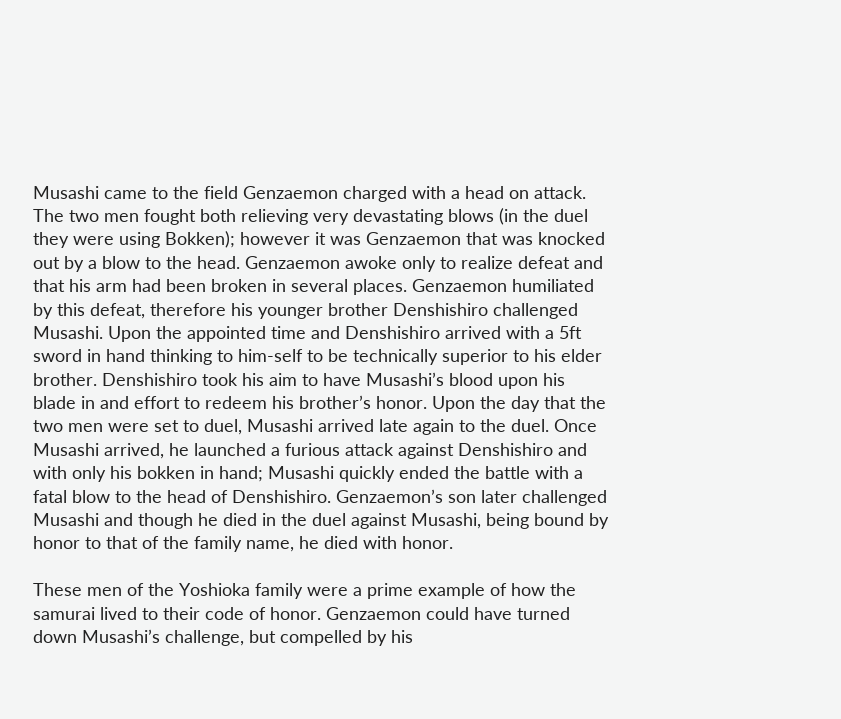Musashi came to the field Genzaemon charged with a head on attack. The two men fought both relieving very devastating blows (in the duel they were using Bokken); however it was Genzaemon that was knocked out by a blow to the head. Genzaemon awoke only to realize defeat and that his arm had been broken in several places. Genzaemon humiliated by this defeat, therefore his younger brother Denshishiro challenged Musashi. Upon the appointed time and Denshishiro arrived with a 5ft sword in hand thinking to him-self to be technically superior to his elder brother. Denshishiro took his aim to have Musashi’s blood upon his blade in and effort to redeem his brother’s honor. Upon the day that the two men were set to duel, Musashi arrived late again to the duel. Once Musashi arrived, he launched a furious attack against Denshishiro and with only his bokken in hand; Musashi quickly ended the battle with a fatal blow to the head of Denshishiro. Genzaemon’s son later challenged Musashi and though he died in the duel against Musashi, being bound by honor to that of the family name, he died with honor.

These men of the Yoshioka family were a prime example of how the samurai lived to their code of honor. Genzaemon could have turned down Musashi’s challenge, but compelled by his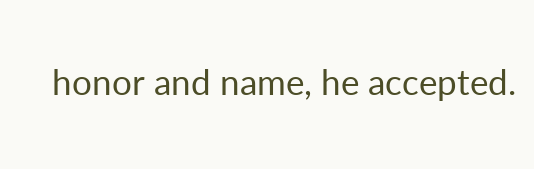honor and name, he accepted.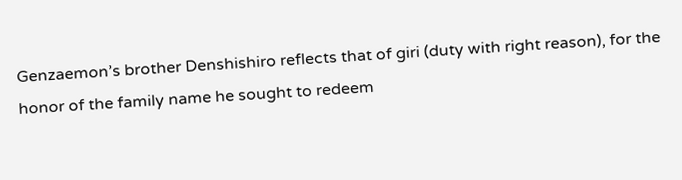Genzaemon’s brother Denshishiro reflects that of giri (duty with right reason), for the honor of the family name he sought to redeem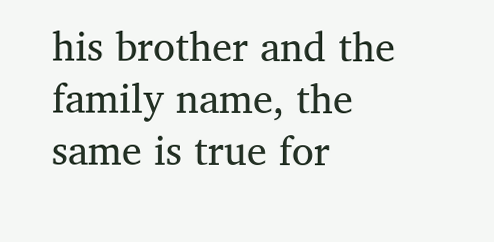his brother and the family name, the same is true for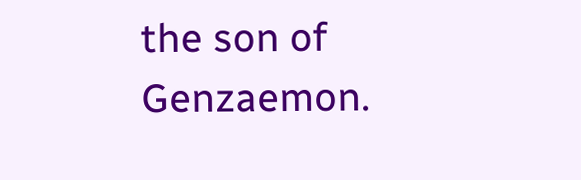the son of Genzaemon.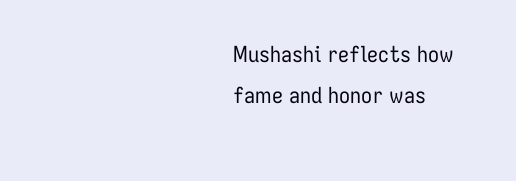Mushashi reflects how fame and honor was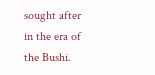sought after in the era of the Bushi.